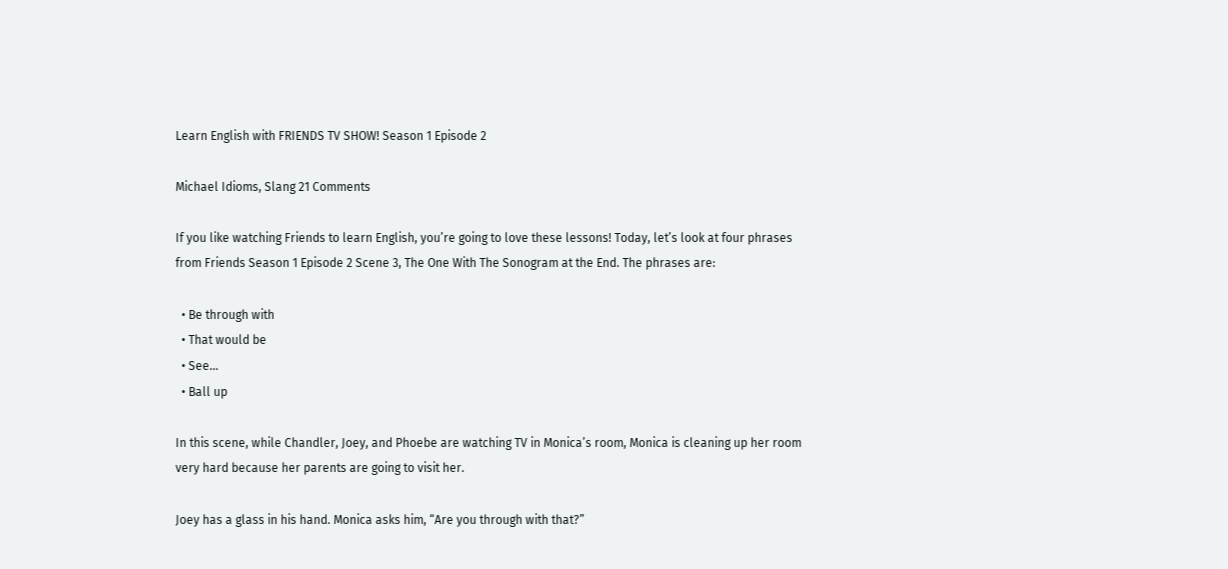Learn English with FRIENDS TV SHOW! Season 1 Episode 2

Michael Idioms, Slang 21 Comments

If you like watching Friends to learn English, you’re going to love these lessons! Today, let’s look at four phrases from Friends Season 1 Episode 2 Scene 3, The One With The Sonogram at the End. The phrases are:

  • Be through with
  • That would be
  • See…
  • Ball up

In this scene, while Chandler, Joey, and Phoebe are watching TV in Monica’s room, Monica is cleaning up her room very hard because her parents are going to visit her.

Joey has a glass in his hand. Monica asks him, “Are you through with that?”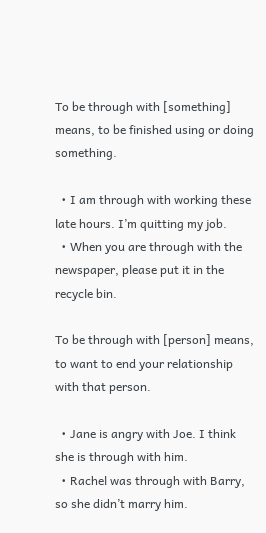To be through with [something] means, to be finished using or doing something.

  • I am through with working these late hours. I’m quitting my job.
  • When you are through with the newspaper, please put it in the recycle bin.

To be through with [person] means, to want to end your relationship with that person.

  • Jane is angry with Joe. I think she is through with him.
  • Rachel was through with Barry, so she didn’t marry him.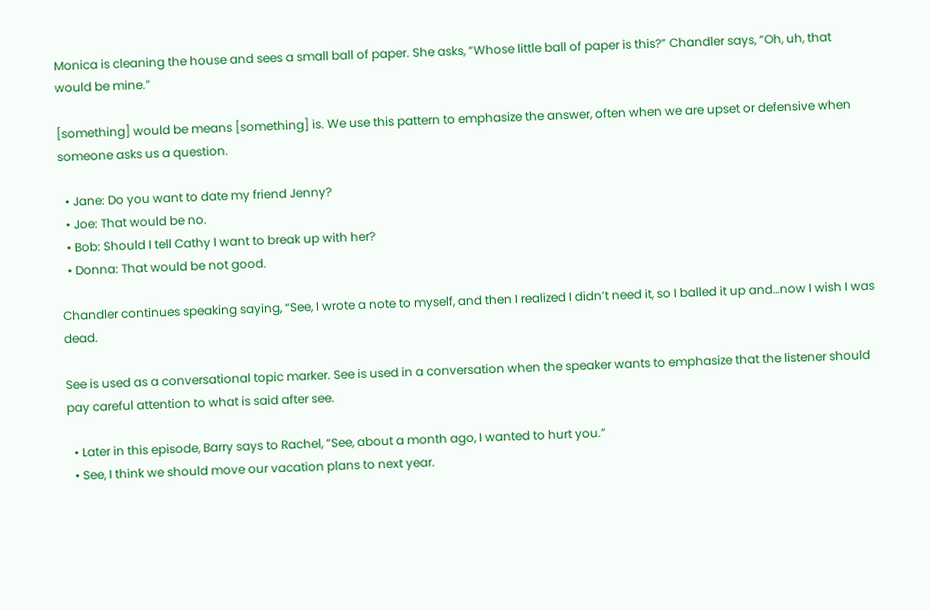Monica is cleaning the house and sees a small ball of paper. She asks, “Whose little ball of paper is this?” Chandler says, “Oh, uh, that would be mine.”

[something] would be means [something] is. We use this pattern to emphasize the answer, often when we are upset or defensive when someone asks us a question.

  • Jane: Do you want to date my friend Jenny?
  • Joe: That would be no.
  • Bob: Should I tell Cathy I want to break up with her?
  • Donna: That would be not good.

Chandler continues speaking saying, “See, I wrote a note to myself, and then I realized I didn’t need it, so I balled it up and…now I wish I was dead.

See is used as a conversational topic marker. See is used in a conversation when the speaker wants to emphasize that the listener should pay careful attention to what is said after see.

  • Later in this episode, Barry says to Rachel, “See, about a month ago, I wanted to hurt you.”
  • See, I think we should move our vacation plans to next year.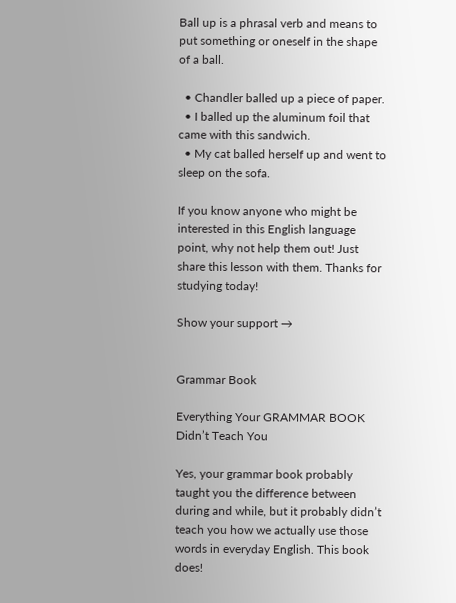Ball up is a phrasal verb and means to put something or oneself in the shape of a ball.

  • Chandler balled up a piece of paper.
  • I balled up the aluminum foil that came with this sandwich.
  • My cat balled herself up and went to sleep on the sofa.

If you know anyone who might be interested in this English language point, why not help them out! Just share this lesson with them. Thanks for studying today!

Show your support →


Grammar Book

Everything Your GRAMMAR BOOK Didn’t Teach You

Yes, your grammar book probably taught you the difference between during and while, but it probably didn’t teach you how we actually use those words in everyday English. This book does!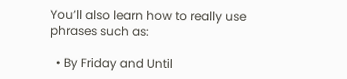You’ll also learn how to really use phrases such as:

  • By Friday and Until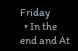Friday
  • In the end and At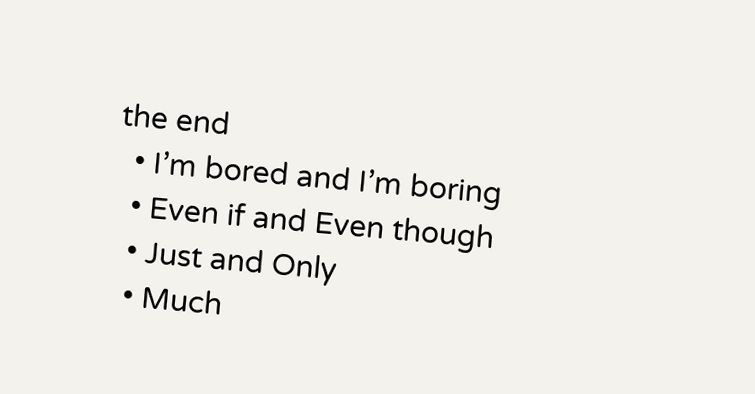the end
  • I’m bored and I’m boring
  • Even if and Even though
  • Just and Only
  • Much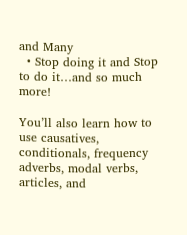and Many
  • Stop doing it and Stop to do it…and so much more!

You’ll also learn how to use causatives, conditionals, frequency adverbs, modal verbs, articles, and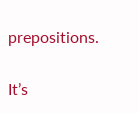prepositions.

It’s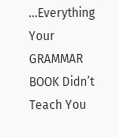…Everything Your GRAMMAR BOOK Didn’t Teach You